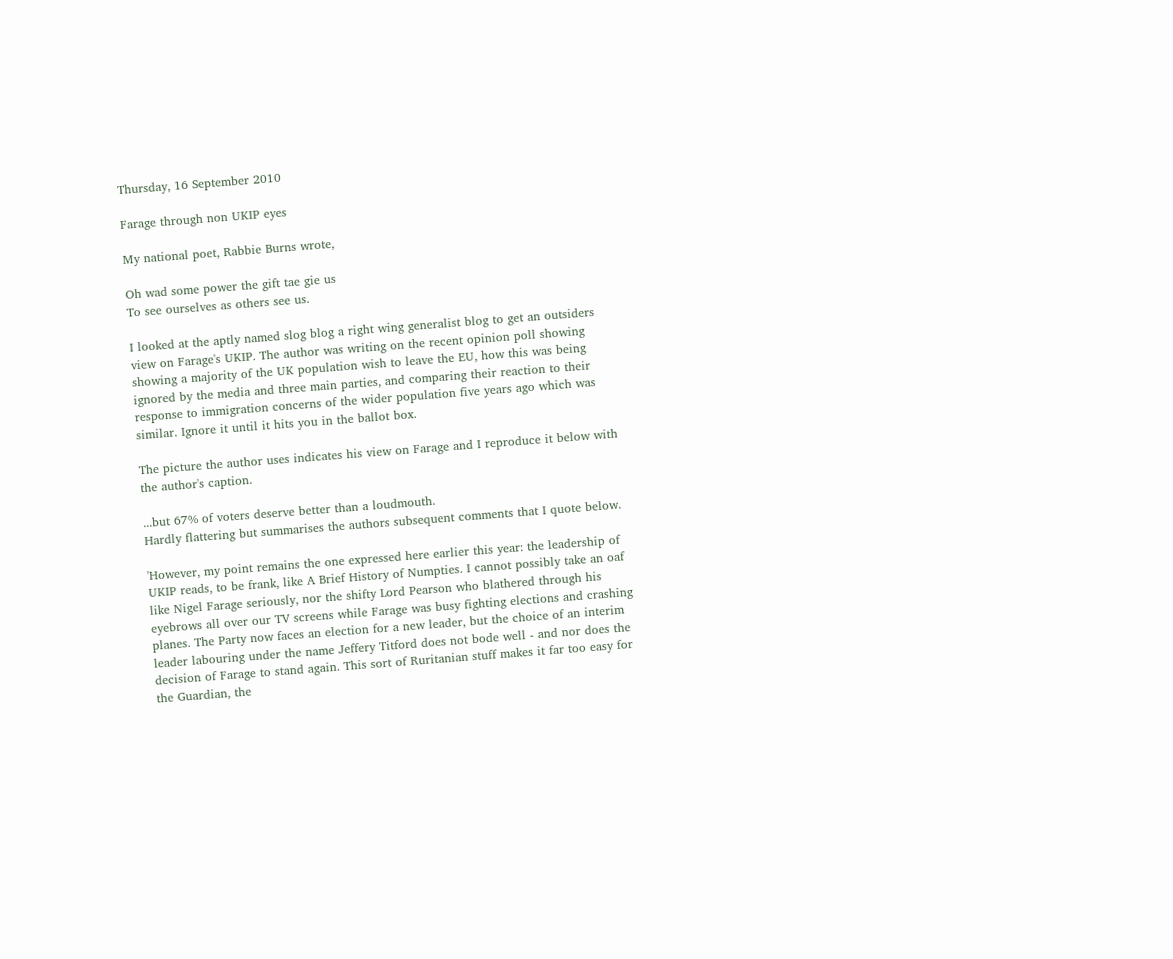Thursday, 16 September 2010

Farage through non UKIP eyes

My national poet, Rabbie Burns wrote,

Oh wad some power the gift tae gie us
To see ourselves as others see us.

I looked at the aptly named slog blog a right wing generalist blog to get an outsiders view on Farage's UKIP. The author was writing on the recent opinion poll showing showing a majority of the UK population wish to leave the EU, how this was being ignored by the media and three main parties, and comparing their reaction to their response to immigration concerns of the wider population five years ago which was similar. Ignore it until it hits you in the ballot box.

The picture the author uses indicates his view on Farage and I reproduce it below with the author's caption.

...but 67% of voters deserve better than a loudmouth.
Hardly flattering but summarises the authors subsequent comments that I quote below.

'However, my point remains the one expressed here earlier this year: the leadership of UKIP reads, to be frank, like A Brief History of Numpties. I cannot possibly take an oaf like Nigel Farage seriously, nor the shifty Lord Pearson who blathered through his eyebrows all over our TV screens while Farage was busy fighting elections and crashing planes. The Party now faces an election for a new leader, but the choice of an interim leader labouring under the name Jeffery Titford does not bode well - and nor does the decision of Farage to stand again. This sort of Ruritanian stuff makes it far too easy for the Guardian, the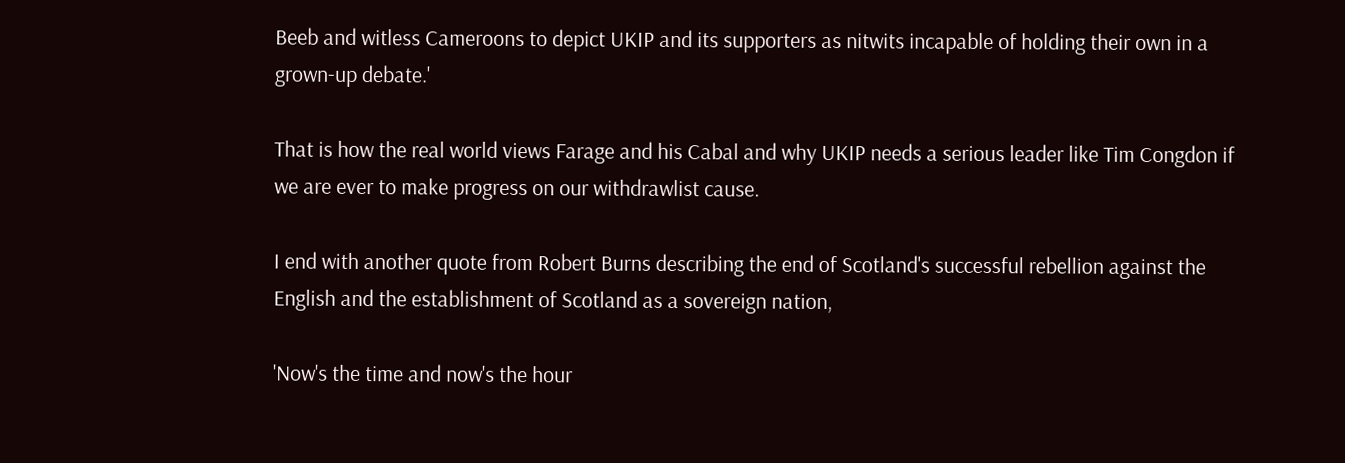Beeb and witless Cameroons to depict UKIP and its supporters as nitwits incapable of holding their own in a grown-up debate.'

That is how the real world views Farage and his Cabal and why UKIP needs a serious leader like Tim Congdon if we are ever to make progress on our withdrawlist cause.

I end with another quote from Robert Burns describing the end of Scotland's successful rebellion against the English and the establishment of Scotland as a sovereign nation,

'Now's the time and now's the hour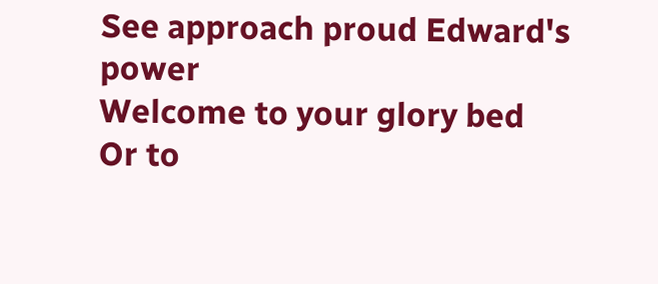See approach proud Edward's power
Welcome to your glory bed
Or to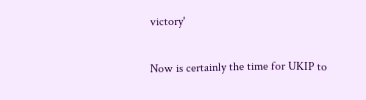victory'

Now is certainly the time for UKIP to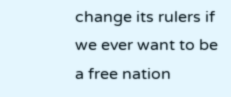change its rulers if we ever want to be a free nation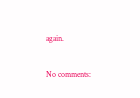again.

No comments: